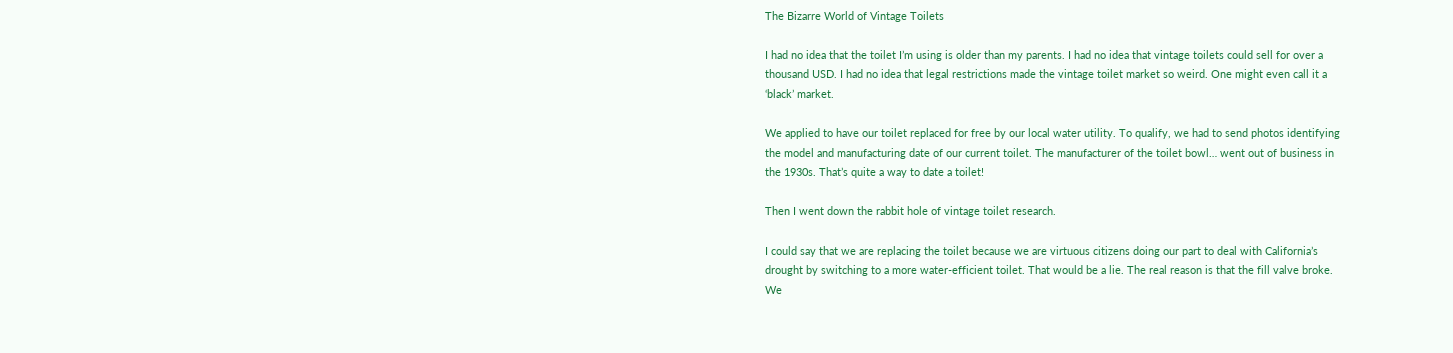The Bizarre World of Vintage Toilets

I had no idea that the toilet I’m using is older than my parents. I had no idea that vintage toilets could sell for over a thousand USD. I had no idea that legal restrictions made the vintage toilet market so weird. One might even call it a ‘black’ market.

We applied to have our toilet replaced for free by our local water utility. To qualify, we had to send photos identifying the model and manufacturing date of our current toilet. The manufacturer of the toilet bowl… went out of business in the 1930s. That’s quite a way to date a toilet!

Then I went down the rabbit hole of vintage toilet research.

I could say that we are replacing the toilet because we are virtuous citizens doing our part to deal with California’s drought by switching to a more water-efficient toilet. That would be a lie. The real reason is that the fill valve broke. We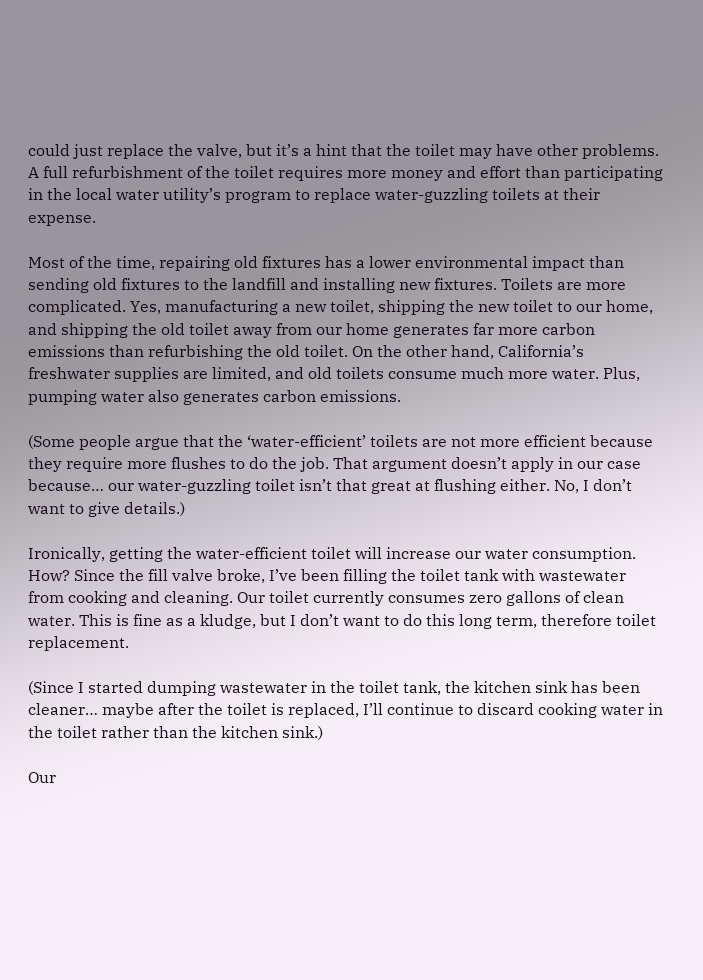could just replace the valve, but it’s a hint that the toilet may have other problems. A full refurbishment of the toilet requires more money and effort than participating in the local water utility’s program to replace water-guzzling toilets at their expense.

Most of the time, repairing old fixtures has a lower environmental impact than sending old fixtures to the landfill and installing new fixtures. Toilets are more complicated. Yes, manufacturing a new toilet, shipping the new toilet to our home, and shipping the old toilet away from our home generates far more carbon emissions than refurbishing the old toilet. On the other hand, California’s freshwater supplies are limited, and old toilets consume much more water. Plus, pumping water also generates carbon emissions.

(Some people argue that the ‘water-efficient’ toilets are not more efficient because they require more flushes to do the job. That argument doesn’t apply in our case because… our water-guzzling toilet isn’t that great at flushing either. No, I don’t want to give details.)

Ironically, getting the water-efficient toilet will increase our water consumption. How? Since the fill valve broke, I’ve been filling the toilet tank with wastewater from cooking and cleaning. Our toilet currently consumes zero gallons of clean water. This is fine as a kludge, but I don’t want to do this long term, therefore toilet replacement.

(Since I started dumping wastewater in the toilet tank, the kitchen sink has been cleaner… maybe after the toilet is replaced, I’ll continue to discard cooking water in the toilet rather than the kitchen sink.)

Our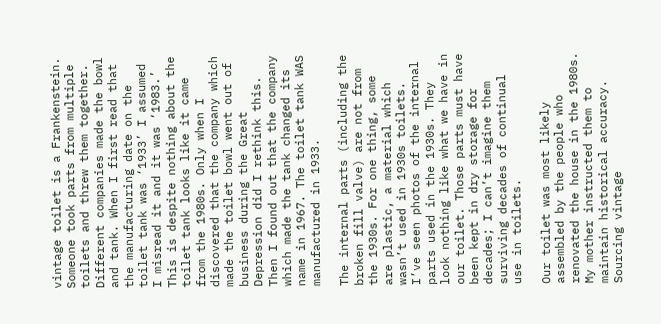vintage toilet is a Frankenstein. Someone took parts from multiple toilets and threw them together. Different companies made the bowl and tank. When I first read that the manufacturing date on the toilet tank was ‘1933’ I assumed I misread it and it was ‘1983.’ This is despite nothing about the toilet tank looks like it came from the 1980s. Only when I discovered that the company which made the toilet bowl went out of business during the Great Depression did I rethink this. Then I found out that the company which made the tank changed its name in 1967. The toilet tank WAS manufactured in 1933.

The internal parts (including the broken fill valve) are not from the 1930s. For one thing, some are plastic, a material which wasn’t used in 1930s toilets. I’ve seen photos of the internal parts used in the 1930s. They look nothing like what we have in our toilet. Those parts must have been kept in dry storage for decades; I can’t imagine them surviving decades of continual use in toilets.

Our toilet was most likely assembled by the people who renovated the house in the 1980s. My mother instructed them to maintain historical accuracy. Sourcing vintage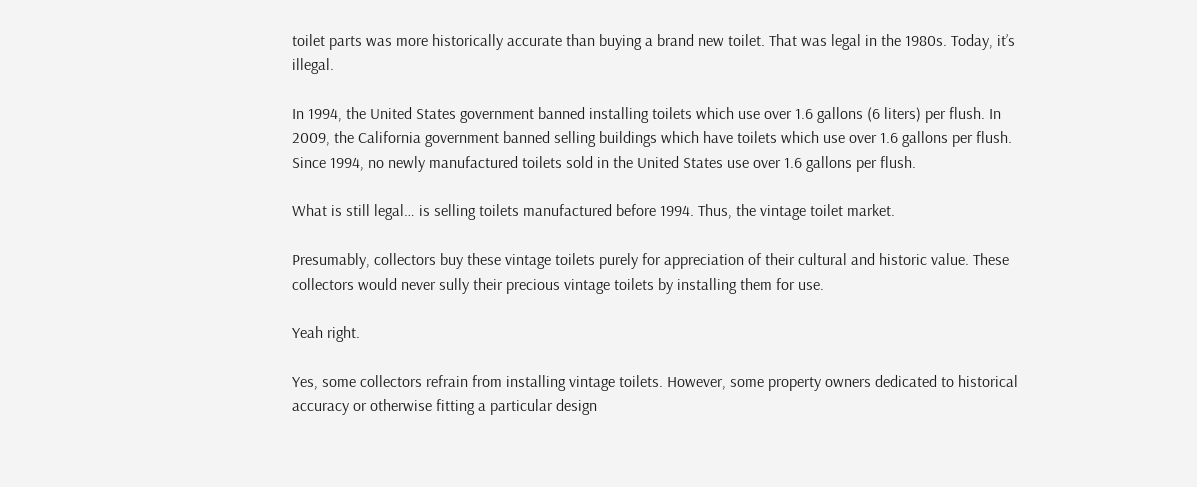toilet parts was more historically accurate than buying a brand new toilet. That was legal in the 1980s. Today, it’s illegal.

In 1994, the United States government banned installing toilets which use over 1.6 gallons (6 liters) per flush. In 2009, the California government banned selling buildings which have toilets which use over 1.6 gallons per flush. Since 1994, no newly manufactured toilets sold in the United States use over 1.6 gallons per flush.

What is still legal… is selling toilets manufactured before 1994. Thus, the vintage toilet market.

Presumably, collectors buy these vintage toilets purely for appreciation of their cultural and historic value. These collectors would never sully their precious vintage toilets by installing them for use.

Yeah right.

Yes, some collectors refrain from installing vintage toilets. However, some property owners dedicated to historical accuracy or otherwise fitting a particular design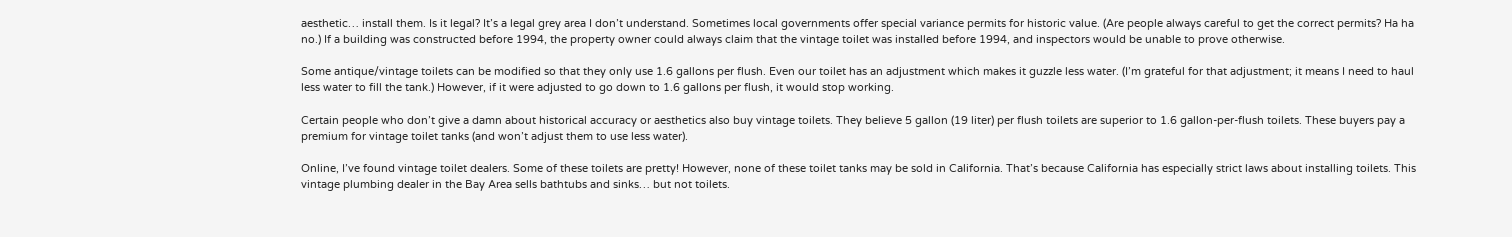aesthetic… install them. Is it legal? It’s a legal grey area I don’t understand. Sometimes local governments offer special variance permits for historic value. (Are people always careful to get the correct permits? Ha ha no.) If a building was constructed before 1994, the property owner could always claim that the vintage toilet was installed before 1994, and inspectors would be unable to prove otherwise.

Some antique/vintage toilets can be modified so that they only use 1.6 gallons per flush. Even our toilet has an adjustment which makes it guzzle less water. (I’m grateful for that adjustment; it means I need to haul less water to fill the tank.) However, if it were adjusted to go down to 1.6 gallons per flush, it would stop working.

Certain people who don’t give a damn about historical accuracy or aesthetics also buy vintage toilets. They believe 5 gallon (19 liter) per flush toilets are superior to 1.6 gallon-per-flush toilets. These buyers pay a premium for vintage toilet tanks (and won’t adjust them to use less water).

Online, I’ve found vintage toilet dealers. Some of these toilets are pretty! However, none of these toilet tanks may be sold in California. That’s because California has especially strict laws about installing toilets. This vintage plumbing dealer in the Bay Area sells bathtubs and sinks… but not toilets.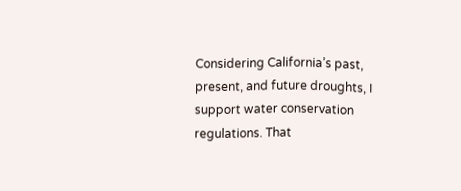Considering California’s past, present, and future droughts, I support water conservation regulations. That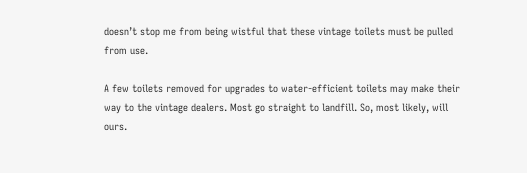doesn’t stop me from being wistful that these vintage toilets must be pulled from use.

A few toilets removed for upgrades to water-efficient toilets may make their way to the vintage dealers. Most go straight to landfill. So, most likely, will ours.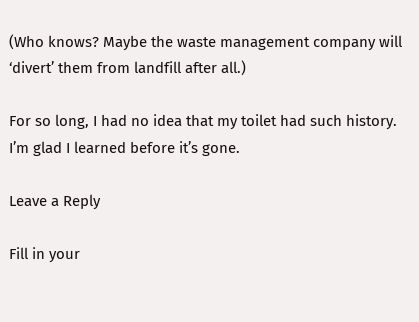(Who knows? Maybe the waste management company will ‘divert’ them from landfill after all.)

For so long, I had no idea that my toilet had such history. I’m glad I learned before it’s gone.

Leave a Reply

Fill in your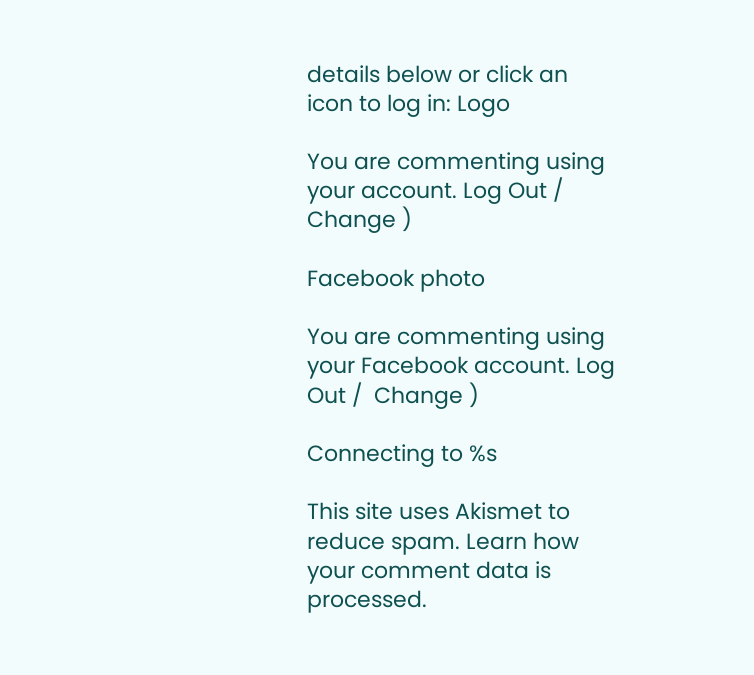details below or click an icon to log in: Logo

You are commenting using your account. Log Out /  Change )

Facebook photo

You are commenting using your Facebook account. Log Out /  Change )

Connecting to %s

This site uses Akismet to reduce spam. Learn how your comment data is processed.